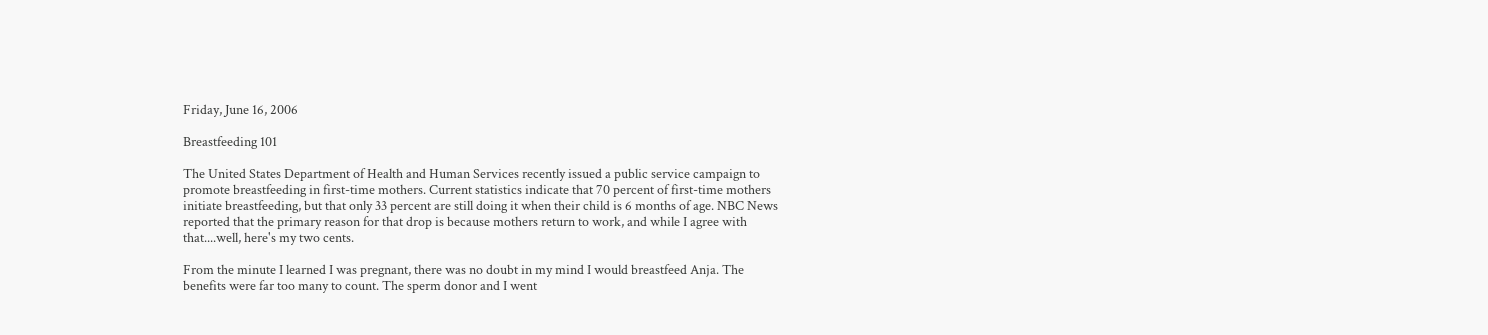Friday, June 16, 2006

Breastfeeding 101

The United States Department of Health and Human Services recently issued a public service campaign to promote breastfeeding in first-time mothers. Current statistics indicate that 70 percent of first-time mothers initiate breastfeeding, but that only 33 percent are still doing it when their child is 6 months of age. NBC News reported that the primary reason for that drop is because mothers return to work, and while I agree with that....well, here's my two cents.

From the minute I learned I was pregnant, there was no doubt in my mind I would breastfeed Anja. The benefits were far too many to count. The sperm donor and I went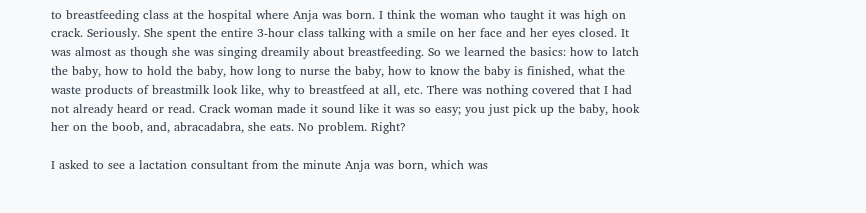to breastfeeding class at the hospital where Anja was born. I think the woman who taught it was high on crack. Seriously. She spent the entire 3-hour class talking with a smile on her face and her eyes closed. It was almost as though she was singing dreamily about breastfeeding. So we learned the basics: how to latch the baby, how to hold the baby, how long to nurse the baby, how to know the baby is finished, what the waste products of breastmilk look like, why to breastfeed at all, etc. There was nothing covered that I had not already heard or read. Crack woman made it sound like it was so easy; you just pick up the baby, hook her on the boob, and, abracadabra, she eats. No problem. Right?

I asked to see a lactation consultant from the minute Anja was born, which was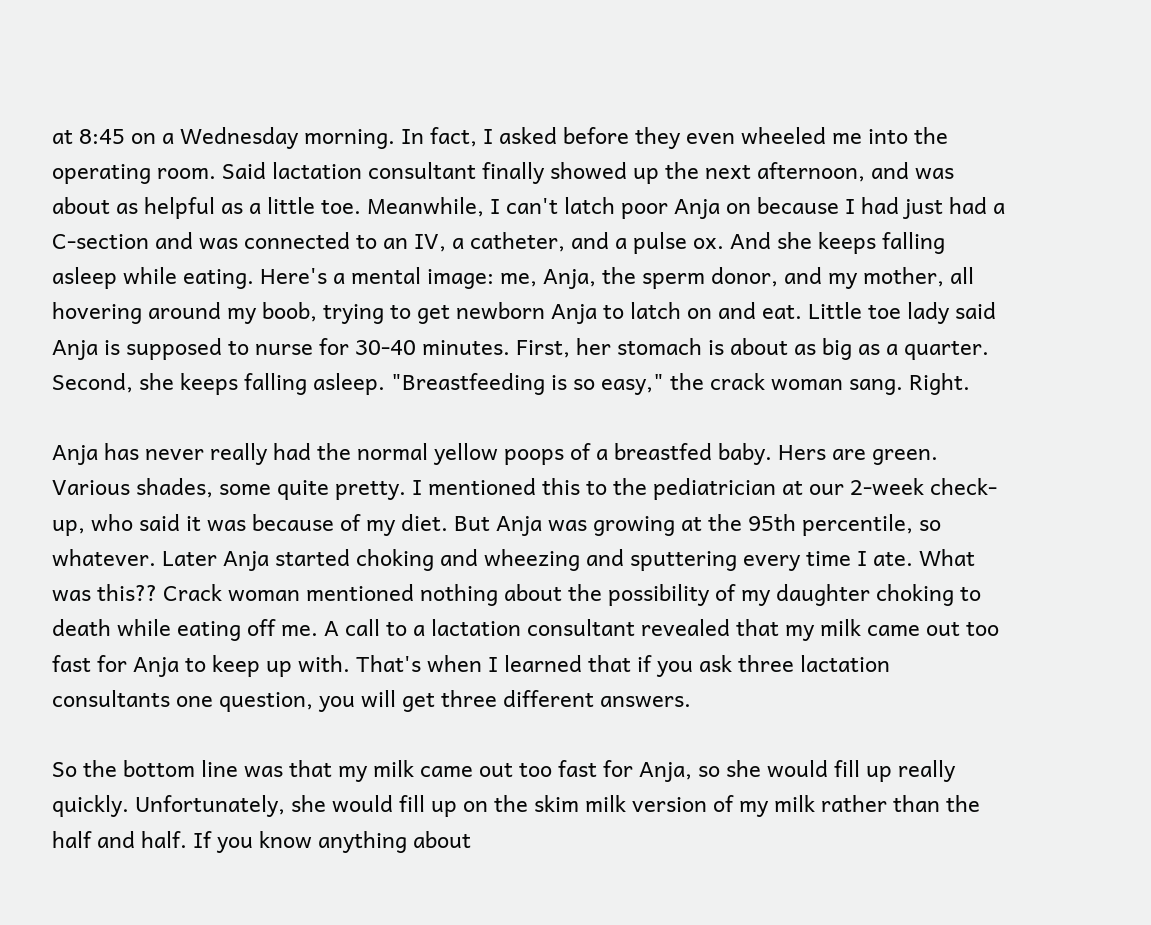at 8:45 on a Wednesday morning. In fact, I asked before they even wheeled me into the operating room. Said lactation consultant finally showed up the next afternoon, and was about as helpful as a little toe. Meanwhile, I can't latch poor Anja on because I had just had a C-section and was connected to an IV, a catheter, and a pulse ox. And she keeps falling asleep while eating. Here's a mental image: me, Anja, the sperm donor, and my mother, all hovering around my boob, trying to get newborn Anja to latch on and eat. Little toe lady said Anja is supposed to nurse for 30-40 minutes. First, her stomach is about as big as a quarter. Second, she keeps falling asleep. "Breastfeeding is so easy," the crack woman sang. Right.

Anja has never really had the normal yellow poops of a breastfed baby. Hers are green. Various shades, some quite pretty. I mentioned this to the pediatrician at our 2-week check-up, who said it was because of my diet. But Anja was growing at the 95th percentile, so whatever. Later Anja started choking and wheezing and sputtering every time I ate. What was this?? Crack woman mentioned nothing about the possibility of my daughter choking to death while eating off me. A call to a lactation consultant revealed that my milk came out too fast for Anja to keep up with. That's when I learned that if you ask three lactation consultants one question, you will get three different answers.

So the bottom line was that my milk came out too fast for Anja, so she would fill up really quickly. Unfortunately, she would fill up on the skim milk version of my milk rather than the half and half. If you know anything about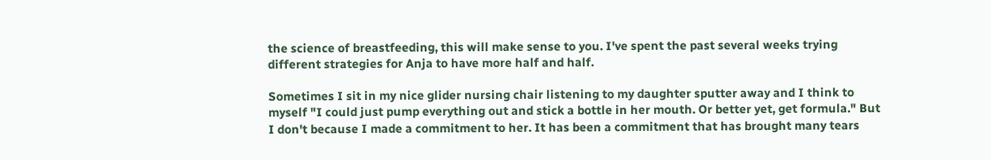the science of breastfeeding, this will make sense to you. I've spent the past several weeks trying different strategies for Anja to have more half and half.

Sometimes I sit in my nice glider nursing chair listening to my daughter sputter away and I think to myself "I could just pump everything out and stick a bottle in her mouth. Or better yet, get formula." But I don't because I made a commitment to her. It has been a commitment that has brought many tears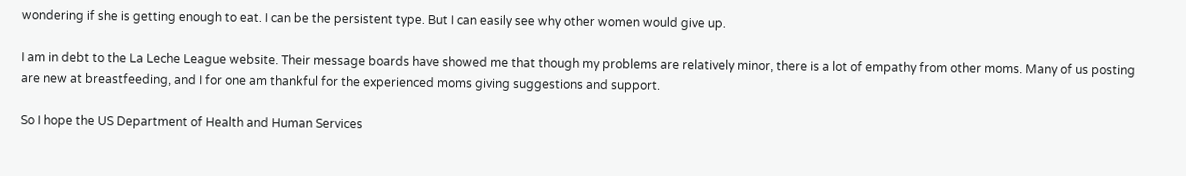wondering if she is getting enough to eat. I can be the persistent type. But I can easily see why other women would give up.

I am in debt to the La Leche League website. Their message boards have showed me that though my problems are relatively minor, there is a lot of empathy from other moms. Many of us posting are new at breastfeeding, and I for one am thankful for the experienced moms giving suggestions and support.

So I hope the US Department of Health and Human Services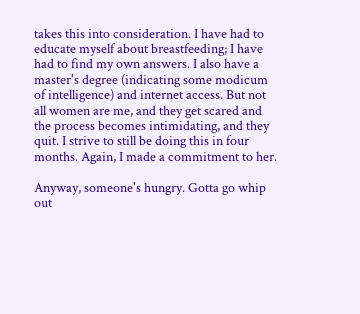takes this into consideration. I have had to educate myself about breastfeeding; I have had to find my own answers. I also have a master's degree (indicating some modicum of intelligence) and internet access. But not all women are me, and they get scared and the process becomes intimidating, and they quit. I strive to still be doing this in four months. Again, I made a commitment to her.

Anyway, someone's hungry. Gotta go whip out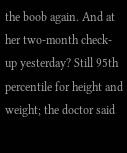the boob again. And at her two-month check-up yesterday? Still 95th percentile for height and weight; the doctor said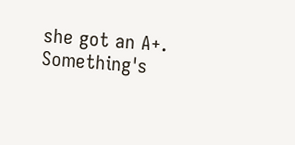she got an A+. Something's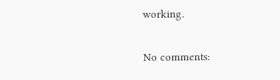working.

No comments: